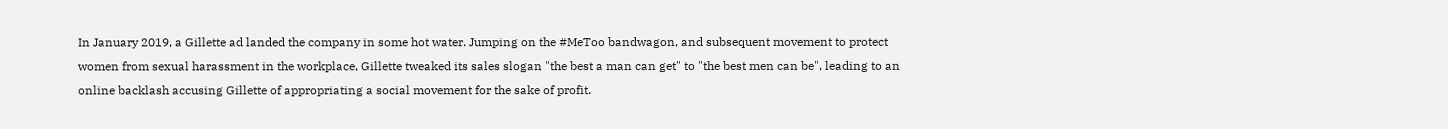In January 2019, a Gillette ad landed the company in some hot water. Jumping on the #MeToo bandwagon, and subsequent movement to protect women from sexual harassment in the workplace, Gillette tweaked its sales slogan "the best a man can get" to "the best men can be", leading to an online backlash accusing Gillette of appropriating a social movement for the sake of profit.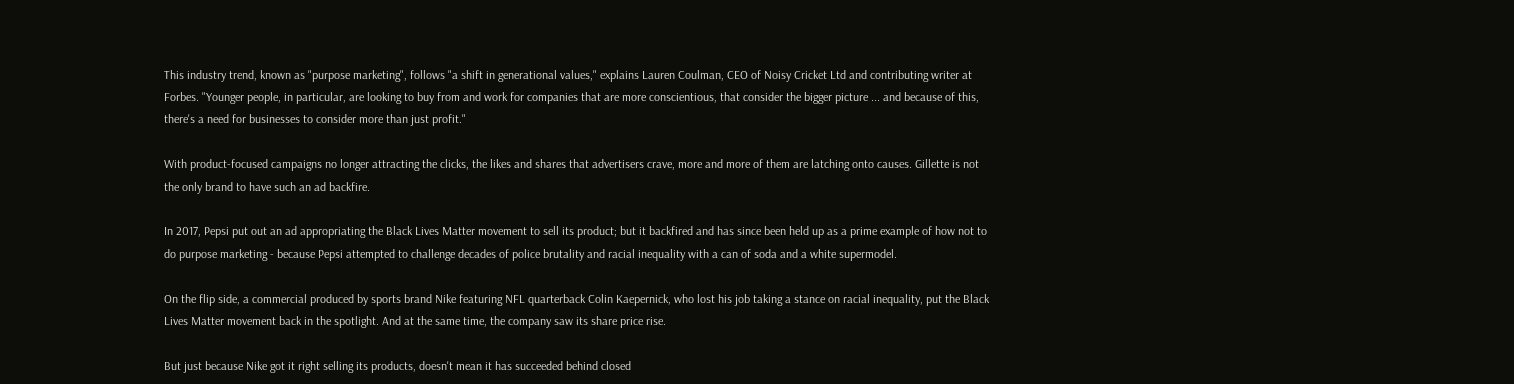This industry trend, known as "purpose marketing", follows "a shift in generational values," explains Lauren Coulman, CEO of Noisy Cricket Ltd and contributing writer at Forbes. "Younger people, in particular, are looking to buy from and work for companies that are more conscientious, that consider the bigger picture ... and because of this, there's a need for businesses to consider more than just profit."

With product-focused campaigns no longer attracting the clicks, the likes and shares that advertisers crave, more and more of them are latching onto causes. Gillette is not the only brand to have such an ad backfire.

In 2017, Pepsi put out an ad appropriating the Black Lives Matter movement to sell its product; but it backfired and has since been held up as a prime example of how not to do purpose marketing - because Pepsi attempted to challenge decades of police brutality and racial inequality with a can of soda and a white supermodel.

On the flip side, a commercial produced by sports brand Nike featuring NFL quarterback Colin Kaepernick, who lost his job taking a stance on racial inequality, put the Black Lives Matter movement back in the spotlight. And at the same time, the company saw its share price rise.

But just because Nike got it right selling its products, doesn't mean it has succeeded behind closed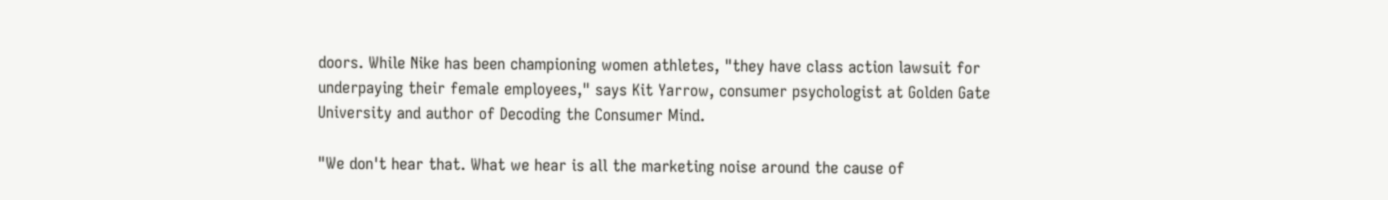doors. While Nike has been championing women athletes, "they have class action lawsuit for underpaying their female employees," says Kit Yarrow, consumer psychologist at Golden Gate University and author of Decoding the Consumer Mind.

"We don't hear that. What we hear is all the marketing noise around the cause of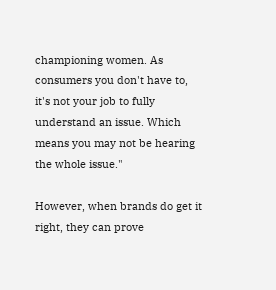championing women. As consumers you don't have to, it's not your job to fully understand an issue. Which means you may not be hearing the whole issue."

However, when brands do get it right, they can prove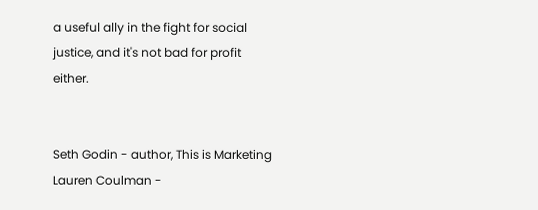a useful ally in the fight for social justice, and it's not bad for profit either.


Seth Godin - author, This is Marketing
Lauren Coulman -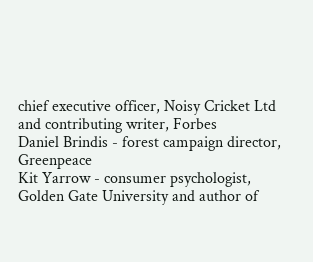chief executive officer, Noisy Cricket Ltd and contributing writer, Forbes
Daniel Brindis - forest campaign director, Greenpeace
Kit Yarrow - consumer psychologist, Golden Gate University and author of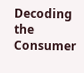Decoding the Consumer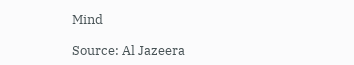Mind

Source: Al Jazeera